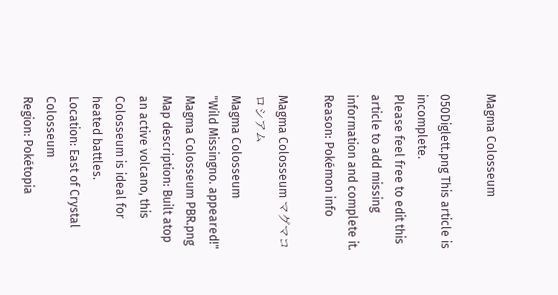Magma Colosseum

050Diglett.png This article is incomplete.
Please feel free to edit this article to add missing information and complete it.
Reason: Pokémon info

Magma Colosseum マグマコロシアム
Magma Colosseum
"Wild Missingno. appeared!"
Magma Colosseum PBR.png
Map description: Built atop an active volcano, this Colosseum is ideal for heated battles.
Location: East of Crystal Colosseum
Region: Pokétopia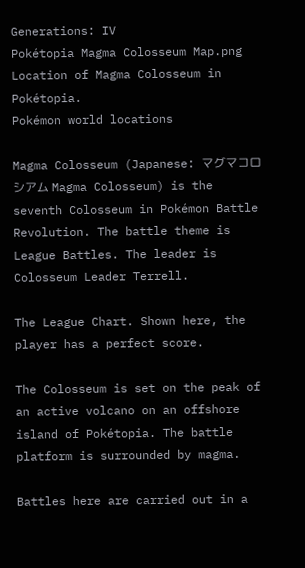Generations: IV
Pokétopia Magma Colosseum Map.png
Location of Magma Colosseum in Pokétopia.
Pokémon world locations

Magma Colosseum (Japanese: マグマコロシアム Magma Colosseum) is the seventh Colosseum in Pokémon Battle Revolution. The battle theme is League Battles. The leader is Colosseum Leader Terrell.

The League Chart. Shown here, the player has a perfect score.

The Colosseum is set on the peak of an active volcano on an offshore island of Pokétopia. The battle platform is surrounded by magma.

Battles here are carried out in a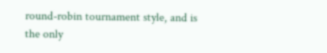round-robin tournament style, and is the only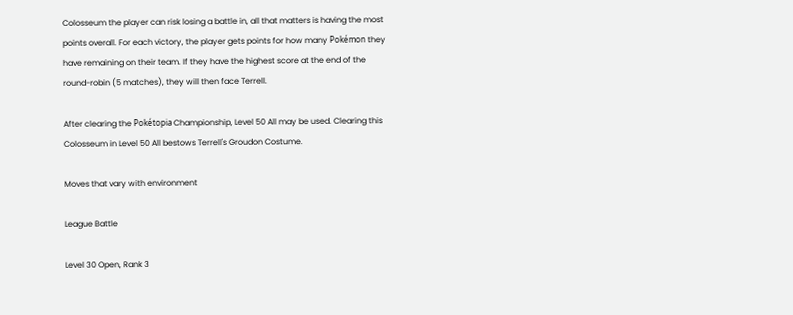Colosseum the player can risk losing a battle in, all that matters is having the most points overall. For each victory, the player gets points for how many Pokémon they have remaining on their team. If they have the highest score at the end of the round-robin (5 matches), they will then face Terrell.

After clearing the Pokétopia Championship, Level 50 All may be used. Clearing this Colosseum in Level 50 All bestows Terrell's Groudon Costume.

Moves that vary with environment

League Battle

Level 30 Open, Rank 3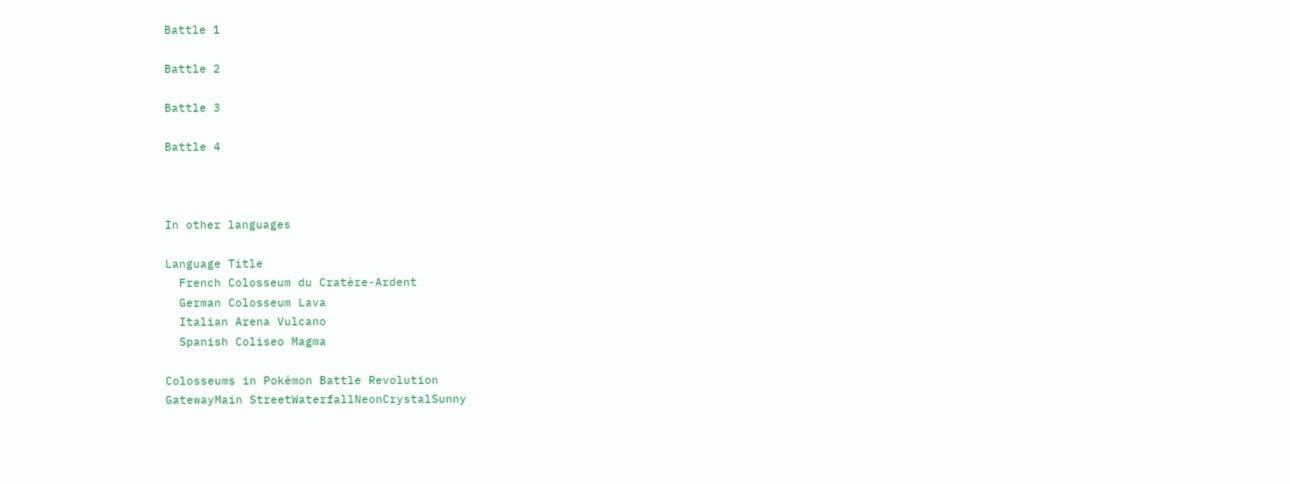Battle 1

Battle 2

Battle 3

Battle 4



In other languages

Language Title
  French Colosseum du Cratère-Ardent
  German Colosseum Lava
  Italian Arena Vulcano
  Spanish Coliseo Magma

Colosseums in Pokémon Battle Revolution
GatewayMain StreetWaterfallNeonCrystalSunny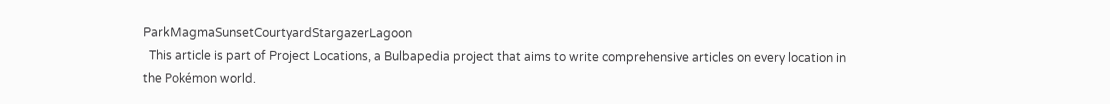ParkMagmaSunsetCourtyardStargazerLagoon
  This article is part of Project Locations, a Bulbapedia project that aims to write comprehensive articles on every location in the Pokémon world.